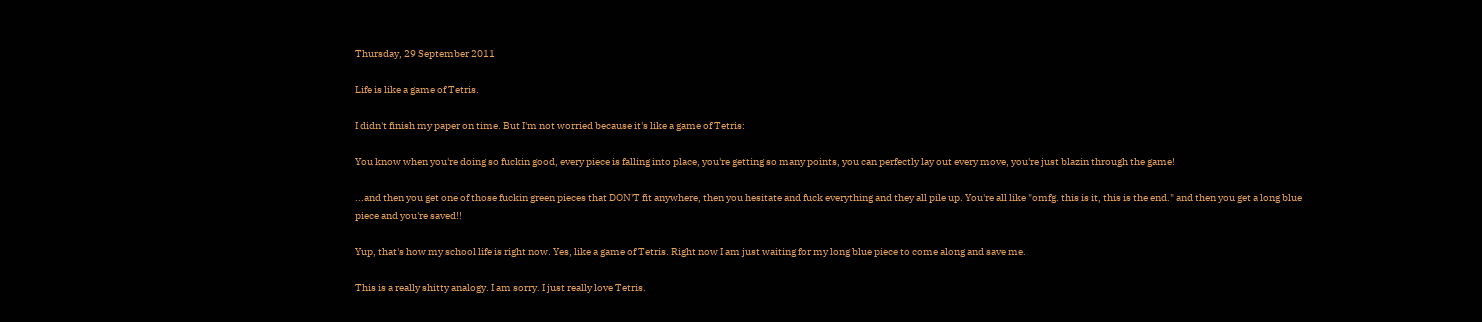Thursday, 29 September 2011

Life is like a game of Tetris.

I didn't finish my paper on time. But I'm not worried because it's like a game of Tetris:

You know when you're doing so fuckin good, every piece is falling into place, you're getting so many points, you can perfectly lay out every move, you're just blazin through the game!

...and then you get one of those fuckin green pieces that DON'T fit anywhere, then you hesitate and fuck everything and they all pile up. You're all like "omfg. this is it, this is the end." and then you get a long blue piece and you're saved!!

Yup, that's how my school life is right now. Yes, like a game of Tetris. Right now I am just waiting for my long blue piece to come along and save me.

This is a really shitty analogy. I am sorry. I just really love Tetris.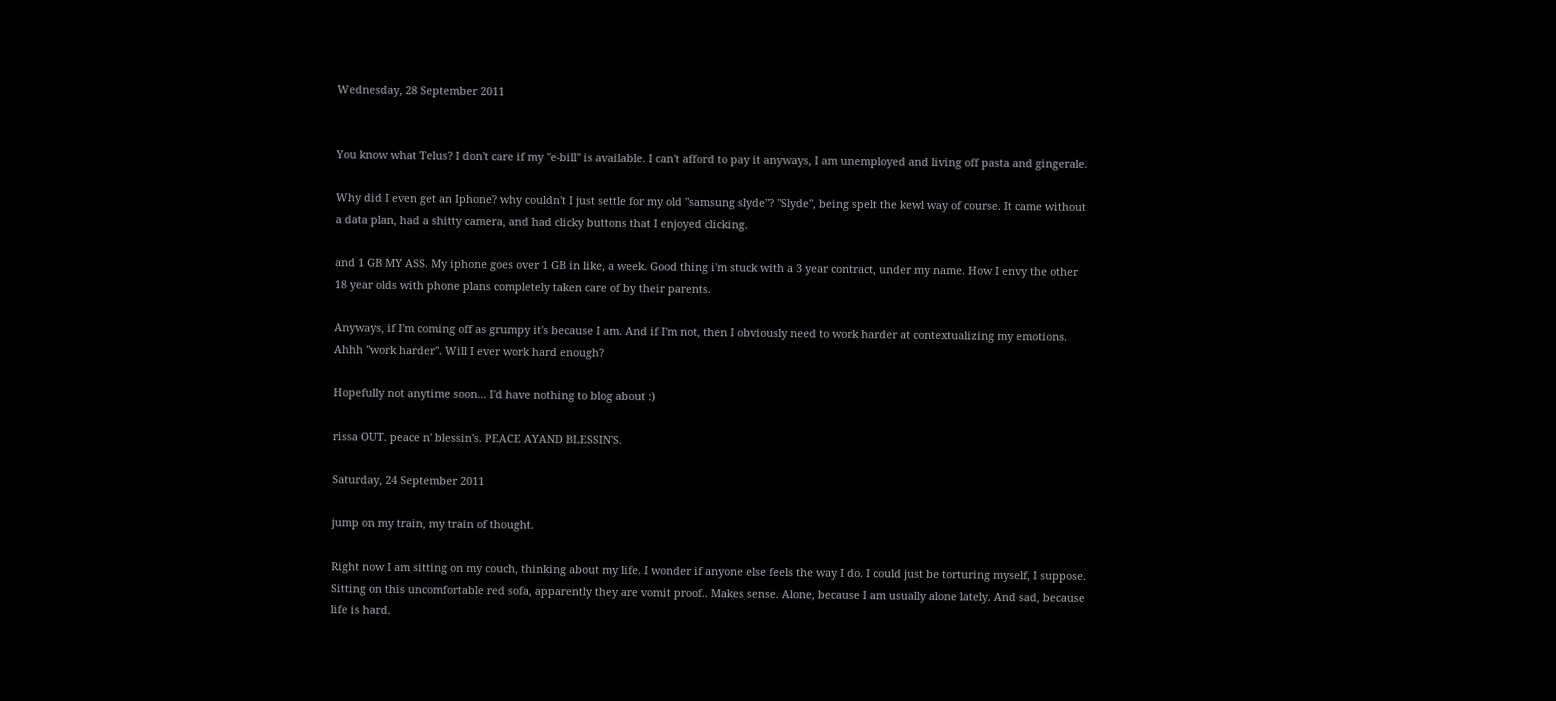Wednesday, 28 September 2011


You know what Telus? I don't care if my "e-bill" is available. I can't afford to pay it anyways, I am unemployed and living off pasta and gingerale.

Why did I even get an Iphone? why couldn't I just settle for my old "samsung slyde"? "Slyde", being spelt the kewl way of course. It came without a data plan, had a shitty camera, and had clicky buttons that I enjoyed clicking.

and 1 GB MY ASS. My iphone goes over 1 GB in like, a week. Good thing i'm stuck with a 3 year contract, under my name. How I envy the other 18 year olds with phone plans completely taken care of by their parents.

Anyways, if I'm coming off as grumpy it's because I am. And if I'm not, then I obviously need to work harder at contextualizing my emotions. Ahhh "work harder". Will I ever work hard enough?

Hopefully not anytime soon... I'd have nothing to blog about :)

rissa OUT. peace n' blessin's. PEACE AYAND BLESSIN'S.

Saturday, 24 September 2011

jump on my train, my train of thought.

Right now I am sitting on my couch, thinking about my life. I wonder if anyone else feels the way I do. I could just be torturing myself, I suppose. Sitting on this uncomfortable red sofa, apparently they are vomit proof.. Makes sense. Alone, because I am usually alone lately. And sad, because life is hard.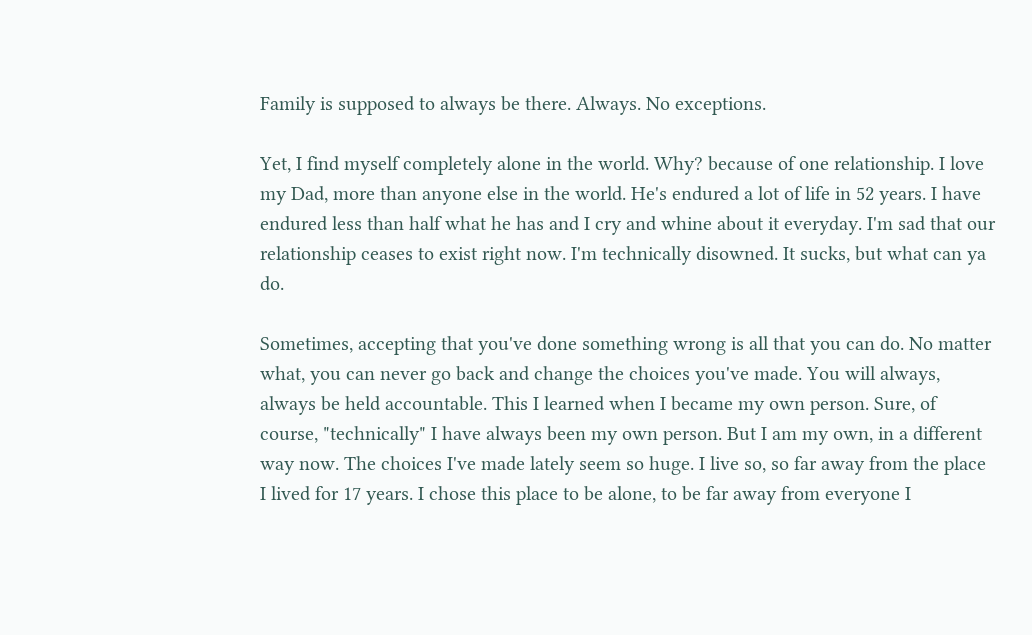Family is supposed to always be there. Always. No exceptions.

Yet, I find myself completely alone in the world. Why? because of one relationship. I love my Dad, more than anyone else in the world. He's endured a lot of life in 52 years. I have endured less than half what he has and I cry and whine about it everyday. I'm sad that our relationship ceases to exist right now. I'm technically disowned. It sucks, but what can ya do.

Sometimes, accepting that you've done something wrong is all that you can do. No matter what, you can never go back and change the choices you've made. You will always, always be held accountable. This I learned when I became my own person. Sure, of course, "technically" I have always been my own person. But I am my own, in a different way now. The choices I've made lately seem so huge. I live so, so far away from the place I lived for 17 years. I chose this place to be alone, to be far away from everyone I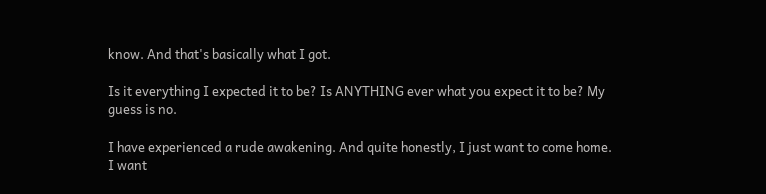know. And that's basically what I got.

Is it everything I expected it to be? Is ANYTHING ever what you expect it to be? My guess is no.

I have experienced a rude awakening. And quite honestly, I just want to come home. I want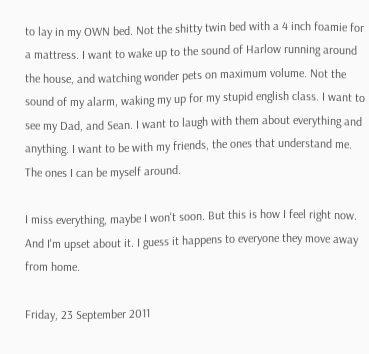to lay in my OWN bed. Not the shitty twin bed with a 4 inch foamie for a mattress. I want to wake up to the sound of Harlow running around the house, and watching wonder pets on maximum volume. Not the sound of my alarm, waking my up for my stupid english class. I want to see my Dad, and Sean. I want to laugh with them about everything and anything. I want to be with my friends, the ones that understand me. The ones I can be myself around.

I miss everything, maybe I won't soon. But this is how I feel right now. And I'm upset about it. I guess it happens to everyone they move away from home.

Friday, 23 September 2011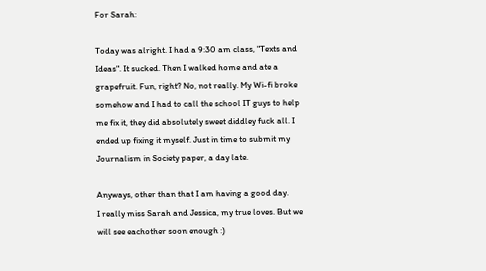For Sarah:

Today was alright. I had a 9:30 am class, "Texts and Ideas". It sucked. Then I walked home and ate a grapefruit. Fun, right? No, not really. My Wi-fi broke somehow and I had to call the school IT guys to help me fix it, they did absolutely sweet diddley fuck all. I ended up fixing it myself. Just in time to submit my Journalism in Society paper, a day late.

Anyways, other than that I am having a good day.
I really miss Sarah and Jessica, my true loves. But we will see eachother soon enough :)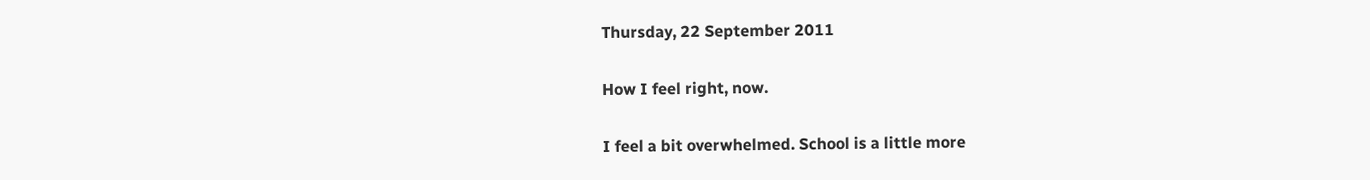Thursday, 22 September 2011

How I feel right, now.

I feel a bit overwhelmed. School is a little more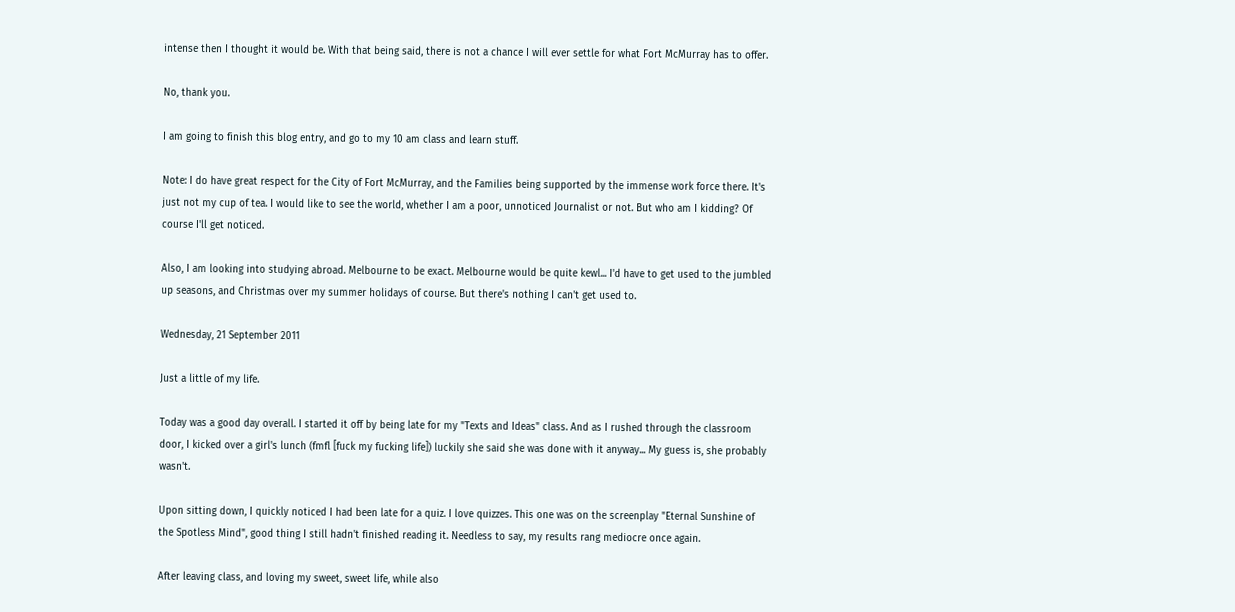intense then I thought it would be. With that being said, there is not a chance I will ever settle for what Fort McMurray has to offer.

No, thank you.

I am going to finish this blog entry, and go to my 10 am class and learn stuff.

Note: I do have great respect for the City of Fort McMurray, and the Families being supported by the immense work force there. It's just not my cup of tea. I would like to see the world, whether I am a poor, unnoticed Journalist or not. But who am I kidding? Of course I'll get noticed.

Also, I am looking into studying abroad. Melbourne to be exact. Melbourne would be quite kewl... I'd have to get used to the jumbled up seasons, and Christmas over my summer holidays of course. But there's nothing I can't get used to.

Wednesday, 21 September 2011

Just a little of my life.

Today was a good day overall. I started it off by being late for my "Texts and Ideas" class. And as I rushed through the classroom door, I kicked over a girl's lunch (fmfl [fuck my fucking life]) luckily she said she was done with it anyway... My guess is, she probably wasn't.

Upon sitting down, I quickly noticed I had been late for a quiz. I love quizzes. This one was on the screenplay "Eternal Sunshine of the Spotless Mind", good thing I still hadn't finished reading it. Needless to say, my results rang mediocre once again.

After leaving class, and loving my sweet, sweet life, while also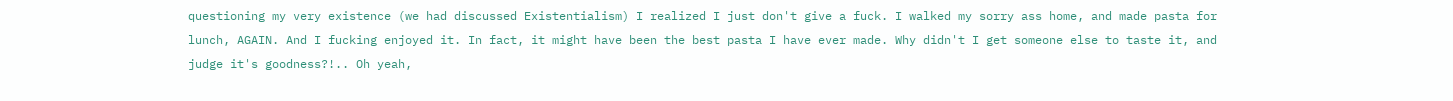questioning my very existence (we had discussed Existentialism) I realized I just don't give a fuck. I walked my sorry ass home, and made pasta for lunch, AGAIN. And I fucking enjoyed it. In fact, it might have been the best pasta I have ever made. Why didn't I get someone else to taste it, and judge it's goodness?!.. Oh yeah,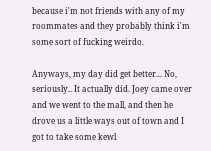because i'm not friends with any of my roommates and they probably think i'm some sort of fucking weirdo.

Anyways, my day did get better... No, seriously.. It actually did. Joey came over and we went to the mall, and then he drove us a little ways out of town and I got to take some kewl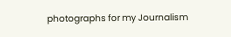photographs for my Journalism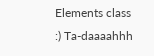Elements class :) Ta-daaaahhh